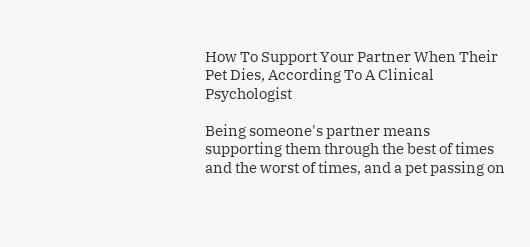How To Support Your Partner When Their Pet Dies, According To A Clinical Psychologist

Being someone's partner means supporting them through the best of times and the worst of times, and a pet passing on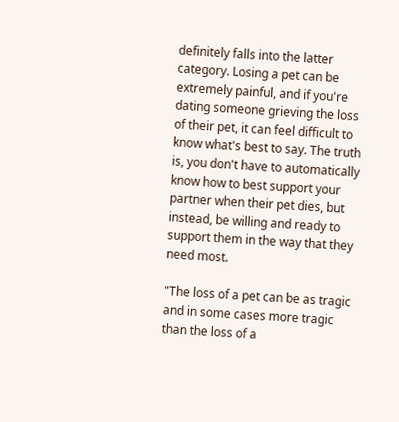definitely falls into the latter category. Losing a pet can be extremely painful, and if you're dating someone grieving the loss of their pet, it can feel difficult to know what's best to say. The truth is, you don't have to automatically know how to best support your partner when their pet dies, but instead, be willing and ready to support them in the way that they need most.

"The loss of a pet can be as tragic and in some cases more tragic than the loss of a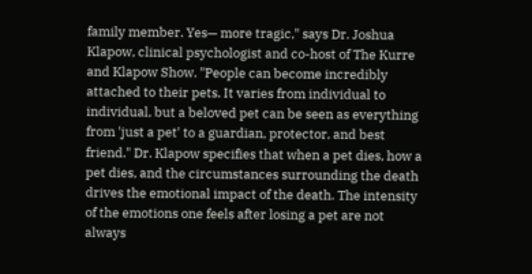family member. Yes— more tragic," says Dr. Joshua Klapow, clinical psychologist and co-host of The Kurre and Klapow Show. "People can become incredibly attached to their pets. It varies from individual to individual, but a beloved pet can be seen as everything from 'just a pet' to a guardian, protector, and best friend." Dr. Klapow specifies that when a pet dies, how a pet dies, and the circumstances surrounding the death drives the emotional impact of the death. The intensity of the emotions one feels after losing a pet are not always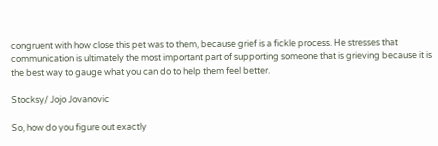congruent with how close this pet was to them, because grief is a fickle process. He stresses that communication is ultimately the most important part of supporting someone that is grieving because it is the best way to gauge what you can do to help them feel better.

Stocksy/ Jojo Jovanovic

So, how do you figure out exactly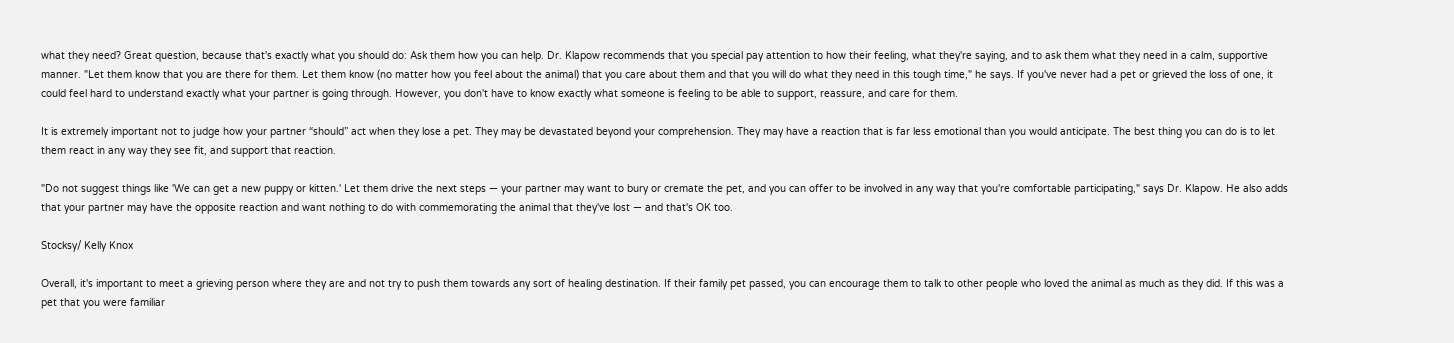what they need? Great question, because that's exactly what you should do: Ask them how you can help. Dr. Klapow recommends that you special pay attention to how their feeling, what they're saying, and to ask them what they need in a calm, supportive manner. "Let them know that you are there for them. Let them know (no matter how you feel about the animal) that you care about them and that you will do what they need in this tough time," he says. If you've never had a pet or grieved the loss of one, it could feel hard to understand exactly what your partner is going through. However, you don't have to know exactly what someone is feeling to be able to support, reassure, and care for them.

It is extremely important not to judge how your partner “should” act when they lose a pet. They may be devastated beyond your comprehension. They may have a reaction that is far less emotional than you would anticipate. The best thing you can do is to let them react in any way they see fit, and support that reaction.

"Do not suggest things like 'We can get a new puppy or kitten.' Let them drive the next steps — your partner may want to bury or cremate the pet, and you can offer to be involved in any way that you're comfortable participating," says Dr. Klapow. He also adds that your partner may have the opposite reaction and want nothing to do with commemorating the animal that they've lost — and that's OK too.

Stocksy/ Kelly Knox

Overall, it's important to meet a grieving person where they are and not try to push them towards any sort of healing destination. If their family pet passed, you can encourage them to talk to other people who loved the animal as much as they did. If this was a pet that you were familiar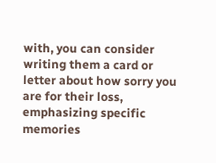with, you can consider writing them a card or letter about how sorry you are for their loss, emphasizing specific memories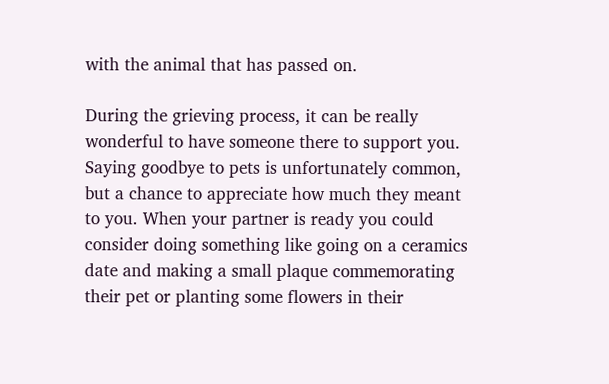with the animal that has passed on.

During the grieving process, it can be really wonderful to have someone there to support you. Saying goodbye to pets is unfortunately common, but a chance to appreciate how much they meant to you. When your partner is ready you could consider doing something like going on a ceramics date and making a small plaque commemorating their pet or planting some flowers in their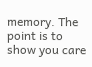memory. The point is to show you care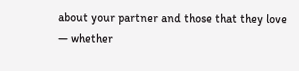about your partner and those that they love — whether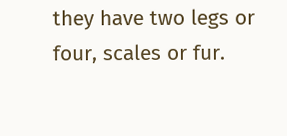they have two legs or four, scales or fur.